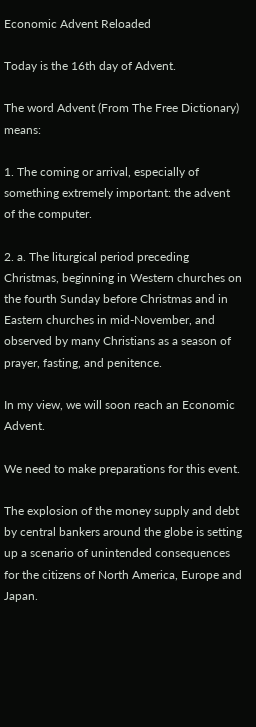Economic Advent Reloaded

Today is the 16th day of Advent.

The word Advent (From The Free Dictionary) means:

1. The coming or arrival, especially of something extremely important: the advent of the computer.

2. a. The liturgical period preceding Christmas, beginning in Western churches on the fourth Sunday before Christmas and in Eastern churches in mid-November, and observed by many Christians as a season of prayer, fasting, and penitence.

In my view, we will soon reach an Economic Advent.

We need to make preparations for this event.

The explosion of the money supply and debt by central bankers around the globe is setting up a scenario of unintended consequences for the citizens of North America, Europe and Japan.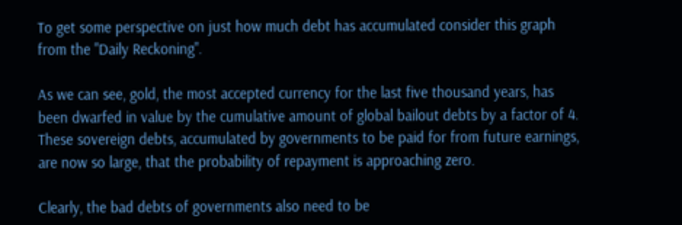To get some perspective on just how much debt has accumulated consider this graph from the "Daily Reckoning".

As we can see, gold, the most accepted currency for the last five thousand years, has been dwarfed in value by the cumulative amount of global bailout debts by a factor of 4. These sovereign debts, accumulated by governments to be paid for from future earnings, are now so large, that the probability of repayment is approaching zero.

Clearly, the bad debts of governments also need to be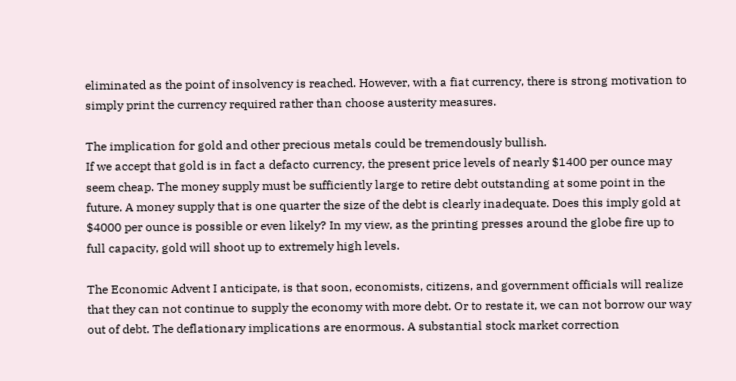eliminated as the point of insolvency is reached. However, with a fiat currency, there is strong motivation to simply print the currency required rather than choose austerity measures.

The implication for gold and other precious metals could be tremendously bullish.
If we accept that gold is in fact a defacto currency, the present price levels of nearly $1400 per ounce may seem cheap. The money supply must be sufficiently large to retire debt outstanding at some point in the future. A money supply that is one quarter the size of the debt is clearly inadequate. Does this imply gold at $4000 per ounce is possible or even likely? In my view, as the printing presses around the globe fire up to full capacity, gold will shoot up to extremely high levels.

The Economic Advent I anticipate, is that soon, economists, citizens, and government officials will realize that they can not continue to supply the economy with more debt. Or to restate it, we can not borrow our way out of debt. The deflationary implications are enormous. A substantial stock market correction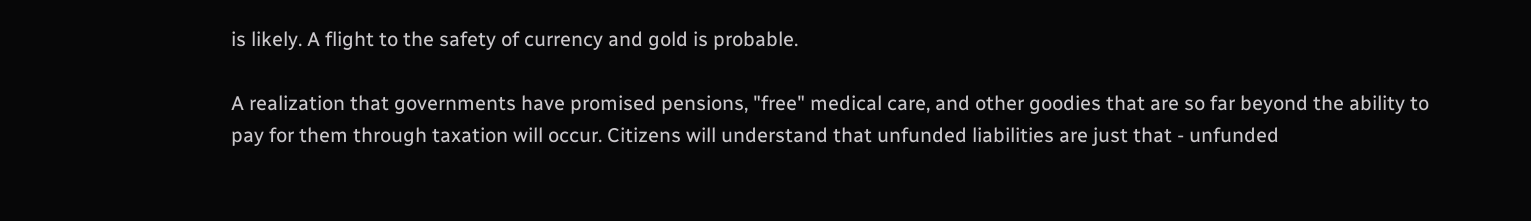is likely. A flight to the safety of currency and gold is probable.

A realization that governments have promised pensions, "free" medical care, and other goodies that are so far beyond the ability to pay for them through taxation will occur. Citizens will understand that unfunded liabilities are just that - unfunded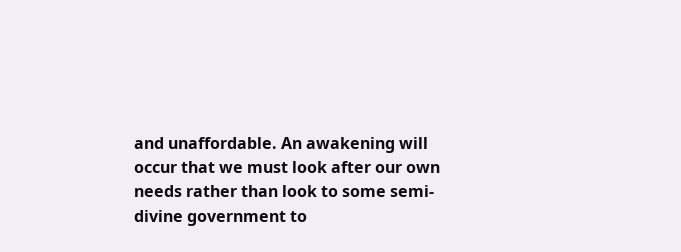and unaffordable. An awakening will occur that we must look after our own needs rather than look to some semi-divine government to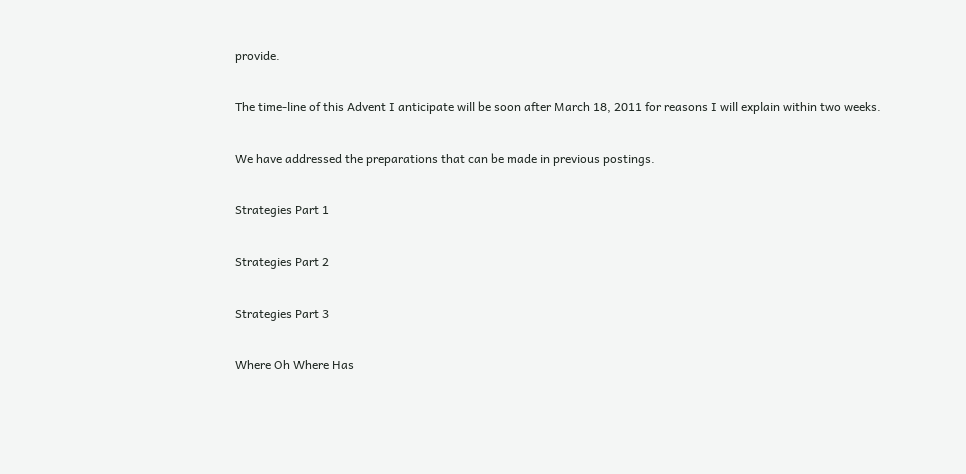provide.

The time-line of this Advent I anticipate will be soon after March 18, 2011 for reasons I will explain within two weeks.

We have addressed the preparations that can be made in previous postings.

Strategies Part 1

Strategies Part 2

Strategies Part 3

Where Oh Where Has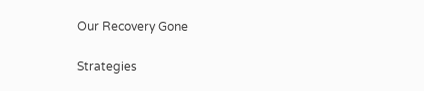Our Recovery Gone

Strategies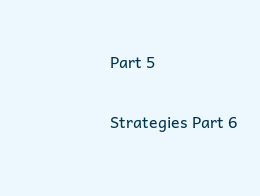Part 5

Strategies Part 6